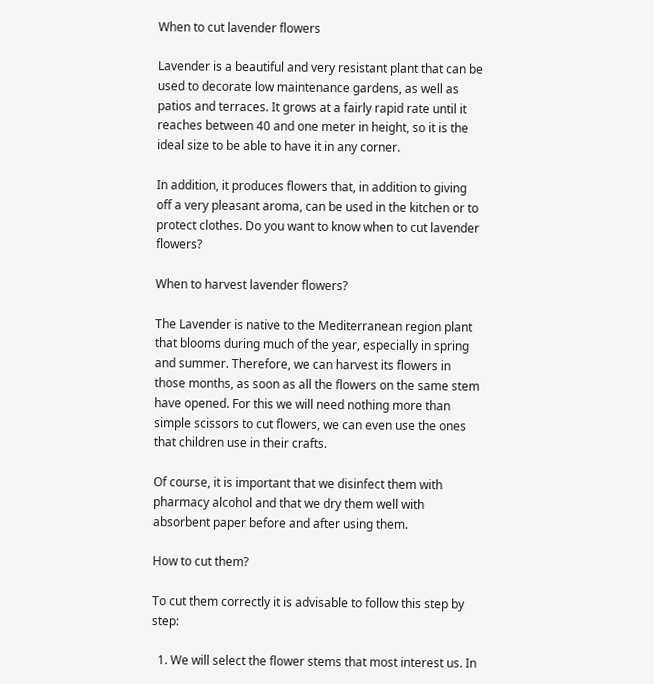When to cut lavender flowers

Lavender is a beautiful and very resistant plant that can be used to decorate low maintenance gardens, as well as patios and terraces. It grows at a fairly rapid rate until it reaches between 40 and one meter in height, so it is the ideal size to be able to have it in any corner.

In addition, it produces flowers that, in addition to giving off a very pleasant aroma, can be used in the kitchen or to protect clothes. Do you want to know when to cut lavender flowers?

When to harvest lavender flowers?

The Lavender is native to the Mediterranean region plant that blooms during much of the year, especially in spring and summer. Therefore, we can harvest its flowers in those months, as soon as all the flowers on the same stem have opened. For this we will need nothing more than simple scissors to cut flowers, we can even use the ones that children use in their crafts.

Of course, it is important that we disinfect them with pharmacy alcohol and that we dry them well with absorbent paper before and after using them.

How to cut them?

To cut them correctly it is advisable to follow this step by step:

  1. We will select the flower stems that most interest us. In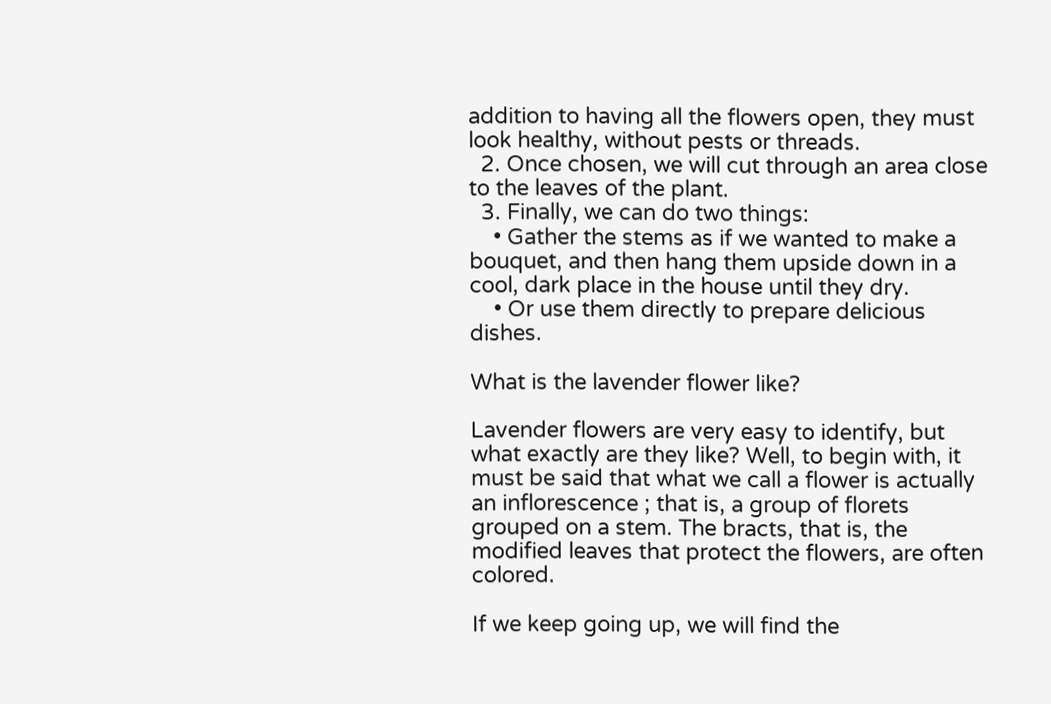addition to having all the flowers open, they must look healthy, without pests or threads.
  2. Once chosen, we will cut through an area close to the leaves of the plant.
  3. Finally, we can do two things:
    • Gather the stems as if we wanted to make a bouquet, and then hang them upside down in a cool, dark place in the house until they dry.
    • Or use them directly to prepare delicious dishes.

What is the lavender flower like?

Lavender flowers are very easy to identify, but what exactly are they like? Well, to begin with, it must be said that what we call a flower is actually an inflorescence ; that is, a group of florets grouped on a stem. The bracts, that is, the modified leaves that protect the flowers, are often colored.

If we keep going up, we will find the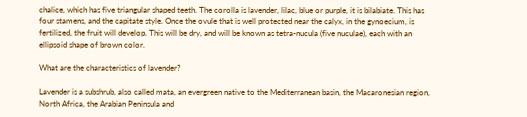chalice, which has five triangular shaped teeth. The corolla is lavender, lilac, blue or purple, it is bilabiate. This has four stamens, and the capitate style. Once the ovule that is well protected near the calyx, in the gynoecium, is fertilized, the fruit will develop. This will be dry, and will be known as tetra-nucula (five nuculae), each with an ellipsoid shape of brown color.

What are the characteristics of lavender?

Lavender is a subshrub, also called mata, an evergreen native to the Mediterranean basin, the Macaronesian region, North Africa, the Arabian Peninsula and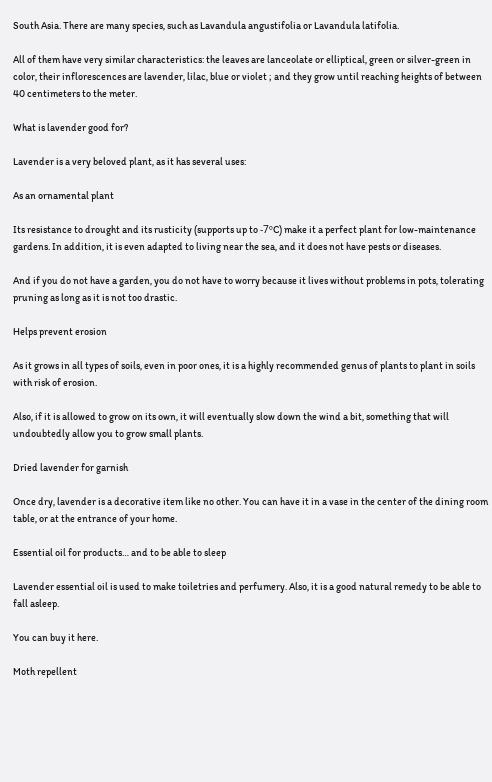South Asia. There are many species, such as Lavandula angustifolia or Lavandula latifolia.

All of them have very similar characteristics: the leaves are lanceolate or elliptical, green or silver-green in color, their inflorescences are lavender, lilac, blue or violet ; and they grow until reaching heights of between 40 centimeters to the meter.

What is lavender good for?

Lavender is a very beloved plant, as it has several uses:

As an ornamental plant

Its resistance to drought and its rusticity (supports up to -7ºC) make it a perfect plant for low-maintenance gardens. In addition, it is even adapted to living near the sea, and it does not have pests or diseases.

And if you do not have a garden, you do not have to worry because it lives without problems in pots, tolerating pruning as long as it is not too drastic.

Helps prevent erosion

As it grows in all types of soils, even in poor ones, it is a highly recommended genus of plants to plant in soils with risk of erosion.

Also, if it is allowed to grow on its own, it will eventually slow down the wind a bit, something that will undoubtedly allow you to grow small plants.

Dried lavender for garnish

Once dry, lavender is a decorative item like no other. You can have it in a vase in the center of the dining room table, or at the entrance of your home.

Essential oil for products… and to be able to sleep

Lavender essential oil is used to make toiletries and perfumery. Also, it is a good natural remedy to be able to fall asleep.

You can buy it here.

Moth repellent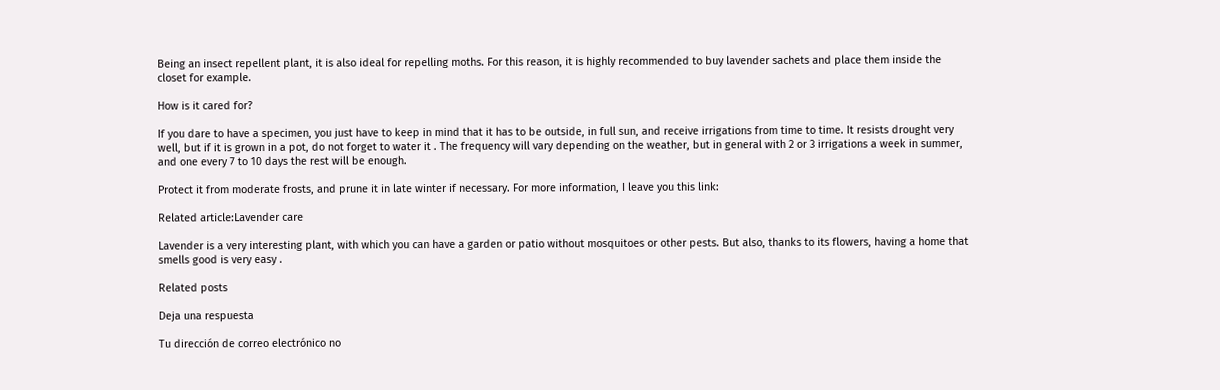Being an insect repellent plant, it is also ideal for repelling moths. For this reason, it is highly recommended to buy lavender sachets and place them inside the closet for example.

How is it cared for?

If you dare to have a specimen, you just have to keep in mind that it has to be outside, in full sun, and receive irrigations from time to time. It resists drought very well, but if it is grown in a pot, do not forget to water it . The frequency will vary depending on the weather, but in general with 2 or 3 irrigations a week in summer, and one every 7 to 10 days the rest will be enough.

Protect it from moderate frosts, and prune it in late winter if necessary. For more information, I leave you this link:

Related article:Lavender care

Lavender is a very interesting plant, with which you can have a garden or patio without mosquitoes or other pests. But also, thanks to its flowers, having a home that smells good is very easy .

Related posts

Deja una respuesta

Tu dirección de correo electrónico no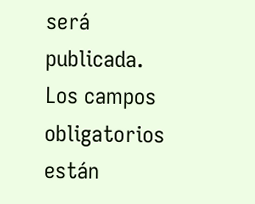será publicada. Los campos obligatorios están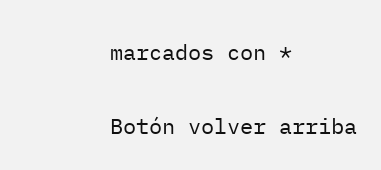marcados con *

Botón volver arriba